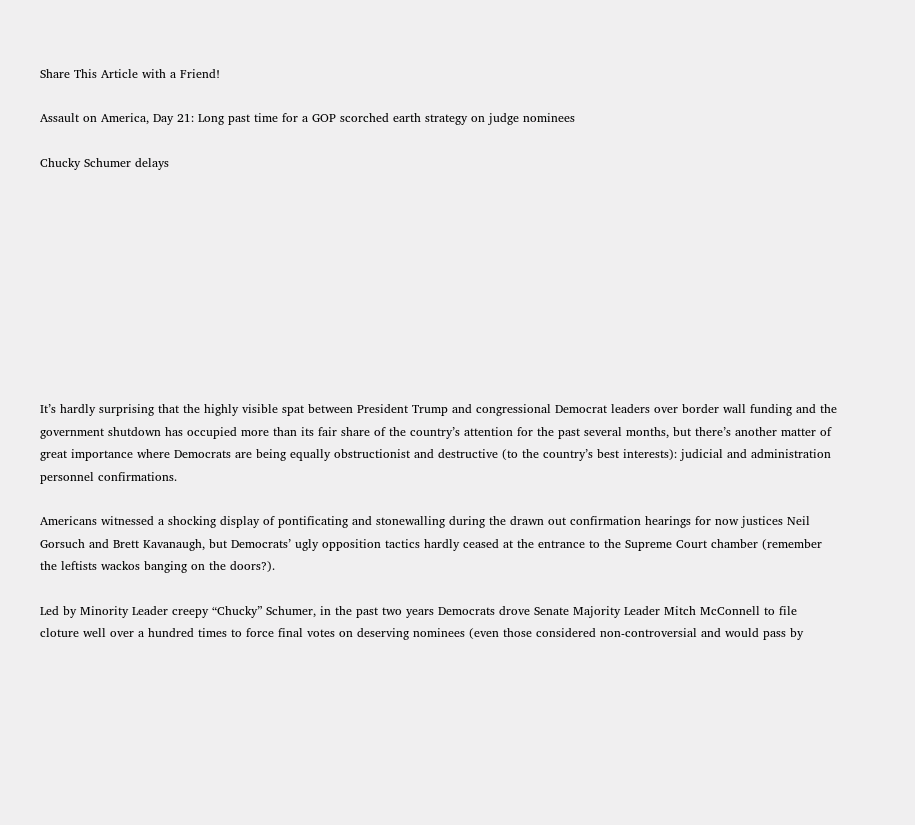Share This Article with a Friend!

Assault on America, Day 21: Long past time for a GOP scorched earth strategy on judge nominees

Chucky Schumer delays










It’s hardly surprising that the highly visible spat between President Trump and congressional Democrat leaders over border wall funding and the government shutdown has occupied more than its fair share of the country’s attention for the past several months, but there’s another matter of great importance where Democrats are being equally obstructionist and destructive (to the country’s best interests): judicial and administration personnel confirmations.

Americans witnessed a shocking display of pontificating and stonewalling during the drawn out confirmation hearings for now justices Neil Gorsuch and Brett Kavanaugh, but Democrats’ ugly opposition tactics hardly ceased at the entrance to the Supreme Court chamber (remember the leftists wackos banging on the doors?).

Led by Minority Leader creepy “Chucky” Schumer, in the past two years Democrats drove Senate Majority Leader Mitch McConnell to file cloture well over a hundred times to force final votes on deserving nominees (even those considered non-controversial and would pass by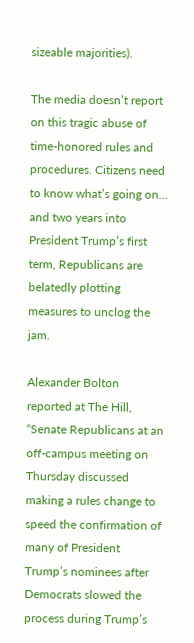sizeable majorities).

The media doesn’t report on this tragic abuse of time-honored rules and procedures. Citizens need to know what’s going on… and two years into President Trump’s first term, Republicans are belatedly plotting measures to unclog the jam.

Alexander Bolton reported at The Hill, “Senate Republicans at an off-campus meeting on Thursday discussed making a rules change to speed the confirmation of many of President Trump’s nominees after Democrats slowed the process during Trump’s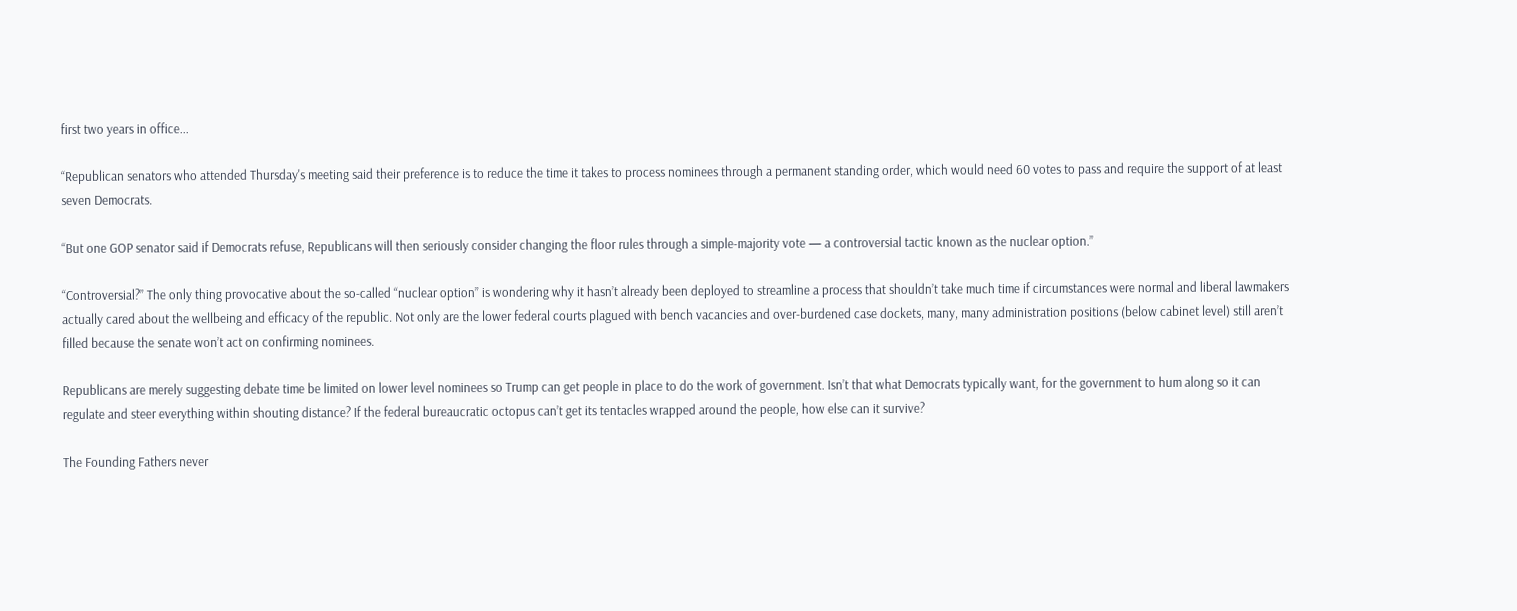first two years in office...

“Republican senators who attended Thursday's meeting said their preference is to reduce the time it takes to process nominees through a permanent standing order, which would need 60 votes to pass and require the support of at least seven Democrats.

“But one GOP senator said if Democrats refuse, Republicans will then seriously consider changing the floor rules through a simple-majority vote — a controversial tactic known as the nuclear option.”

“Controversial?” The only thing provocative about the so-called “nuclear option” is wondering why it hasn’t already been deployed to streamline a process that shouldn’t take much time if circumstances were normal and liberal lawmakers actually cared about the wellbeing and efficacy of the republic. Not only are the lower federal courts plagued with bench vacancies and over-burdened case dockets, many, many administration positions (below cabinet level) still aren’t filled because the senate won’t act on confirming nominees.

Republicans are merely suggesting debate time be limited on lower level nominees so Trump can get people in place to do the work of government. Isn’t that what Democrats typically want, for the government to hum along so it can regulate and steer everything within shouting distance? If the federal bureaucratic octopus can’t get its tentacles wrapped around the people, how else can it survive?

The Founding Fathers never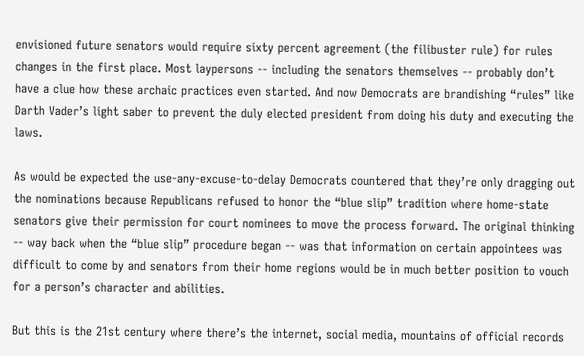envisioned future senators would require sixty percent agreement (the filibuster rule) for rules changes in the first place. Most laypersons -- including the senators themselves -- probably don’t have a clue how these archaic practices even started. And now Democrats are brandishing “rules” like Darth Vader’s light saber to prevent the duly elected president from doing his duty and executing the laws.

As would be expected the use-any-excuse-to-delay Democrats countered that they’re only dragging out the nominations because Republicans refused to honor the “blue slip” tradition where home-state senators give their permission for court nominees to move the process forward. The original thinking -- way back when the “blue slip” procedure began -- was that information on certain appointees was difficult to come by and senators from their home regions would be in much better position to vouch for a person’s character and abilities.

But this is the 21st century where there’s the internet, social media, mountains of official records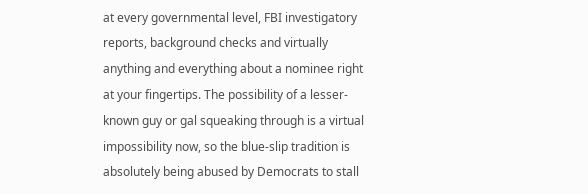at every governmental level, FBI investigatory reports, background checks and virtually anything and everything about a nominee right at your fingertips. The possibility of a lesser-known guy or gal squeaking through is a virtual impossibility now, so the blue-slip tradition is absolutely being abused by Democrats to stall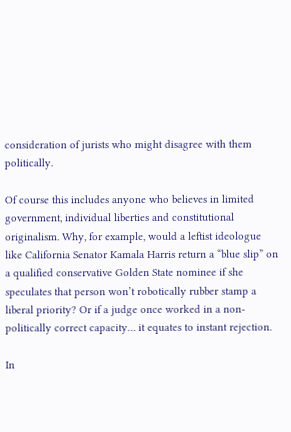consideration of jurists who might disagree with them politically.

Of course this includes anyone who believes in limited government, individual liberties and constitutional originalism. Why, for example, would a leftist ideologue like California Senator Kamala Harris return a “blue slip” on a qualified conservative Golden State nominee if she speculates that person won’t robotically rubber stamp a liberal priority? Or if a judge once worked in a non-politically correct capacity… it equates to instant rejection.

In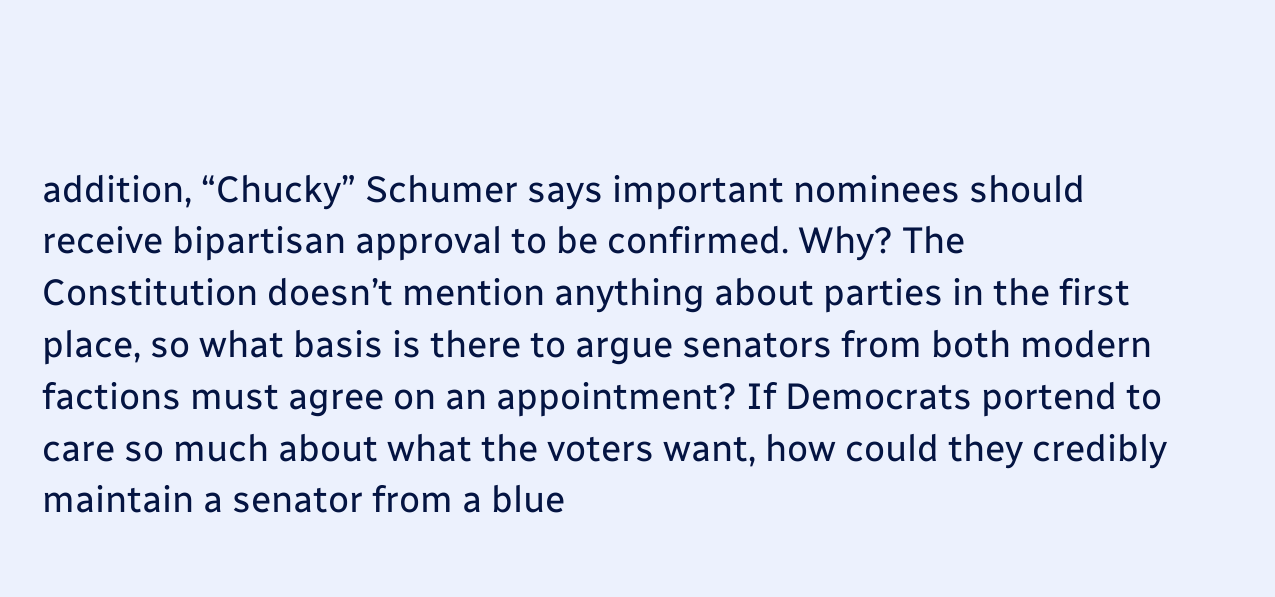addition, “Chucky” Schumer says important nominees should receive bipartisan approval to be confirmed. Why? The Constitution doesn’t mention anything about parties in the first place, so what basis is there to argue senators from both modern factions must agree on an appointment? If Democrats portend to care so much about what the voters want, how could they credibly maintain a senator from a blue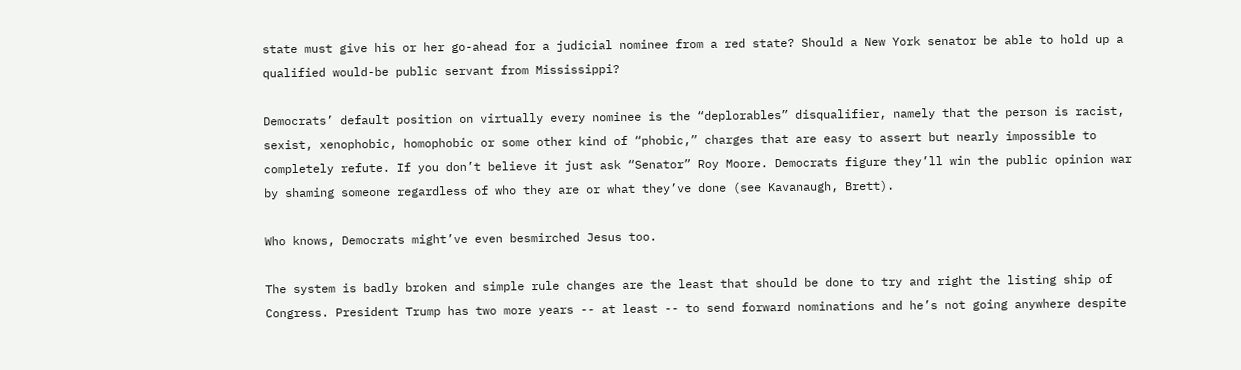state must give his or her go-ahead for a judicial nominee from a red state? Should a New York senator be able to hold up a qualified would-be public servant from Mississippi?

Democrats’ default position on virtually every nominee is the “deplorables” disqualifier, namely that the person is racist, sexist, xenophobic, homophobic or some other kind of “phobic,” charges that are easy to assert but nearly impossible to completely refute. If you don’t believe it just ask “Senator” Roy Moore. Democrats figure they’ll win the public opinion war by shaming someone regardless of who they are or what they’ve done (see Kavanaugh, Brett).

Who knows, Democrats might’ve even besmirched Jesus too.

The system is badly broken and simple rule changes are the least that should be done to try and right the listing ship of Congress. President Trump has two more years -- at least -- to send forward nominations and he’s not going anywhere despite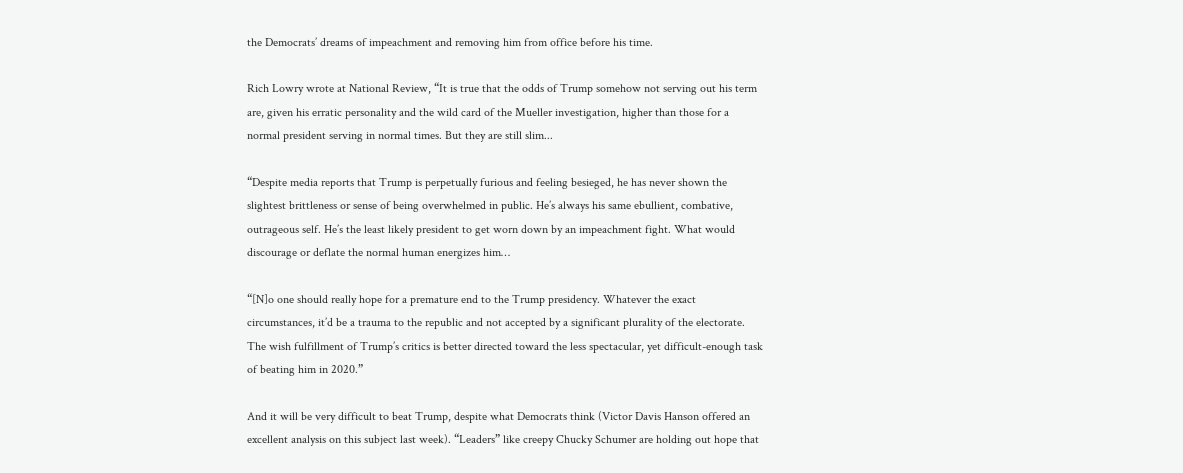the Democrats’ dreams of impeachment and removing him from office before his time.

Rich Lowry wrote at National Review, “It is true that the odds of Trump somehow not serving out his term are, given his erratic personality and the wild card of the Mueller investigation, higher than those for a normal president serving in normal times. But they are still slim...

“Despite media reports that Trump is perpetually furious and feeling besieged, he has never shown the slightest brittleness or sense of being overwhelmed in public. He’s always his same ebullient, combative, outrageous self. He’s the least likely president to get worn down by an impeachment fight. What would discourage or deflate the normal human energizes him…

“[N]o one should really hope for a premature end to the Trump presidency. Whatever the exact circumstances, it’d be a trauma to the republic and not accepted by a significant plurality of the electorate. The wish fulfillment of Trump’s critics is better directed toward the less spectacular, yet difficult-enough task of beating him in 2020.”

And it will be very difficult to beat Trump, despite what Democrats think (Victor Davis Hanson offered an excellent analysis on this subject last week). “Leaders” like creepy Chucky Schumer are holding out hope that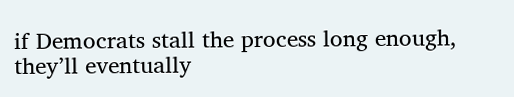if Democrats stall the process long enough, they’ll eventually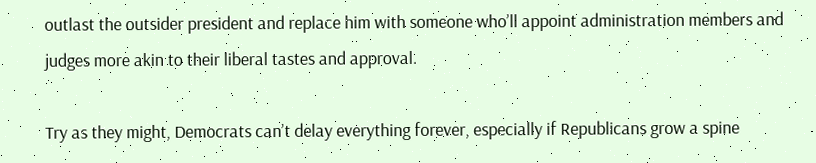outlast the outsider president and replace him with someone who’ll appoint administration members and judges more akin to their liberal tastes and approval.

Try as they might, Democrats can’t delay everything forever, especially if Republicans grow a spine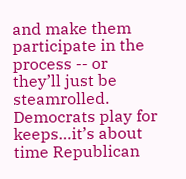and make them participate in the process -- or they’ll just be steamrolled. Democrats play for keeps…it’s about time Republican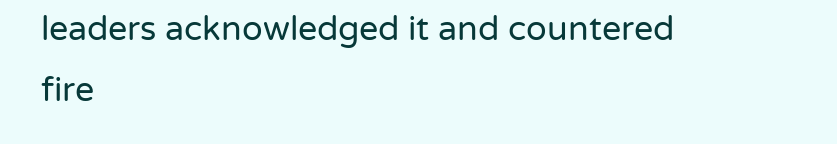leaders acknowledged it and countered fire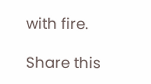with fire.

Share this